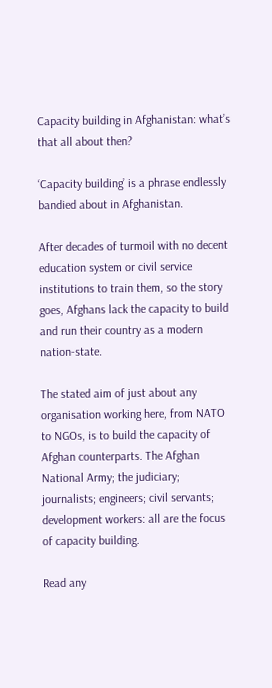Capacity building in Afghanistan: what’s that all about then?

‘Capacity building’ is a phrase endlessly bandied about in Afghanistan.

After decades of turmoil with no decent education system or civil service institutions to train them, so the story goes, Afghans lack the capacity to build and run their country as a modern nation-state.

The stated aim of just about any organisation working here, from NATO to NGOs, is to build the capacity of Afghan counterparts. The Afghan National Army; the judiciary; journalists; engineers; civil servants; development workers: all are the focus of capacity building.

Read any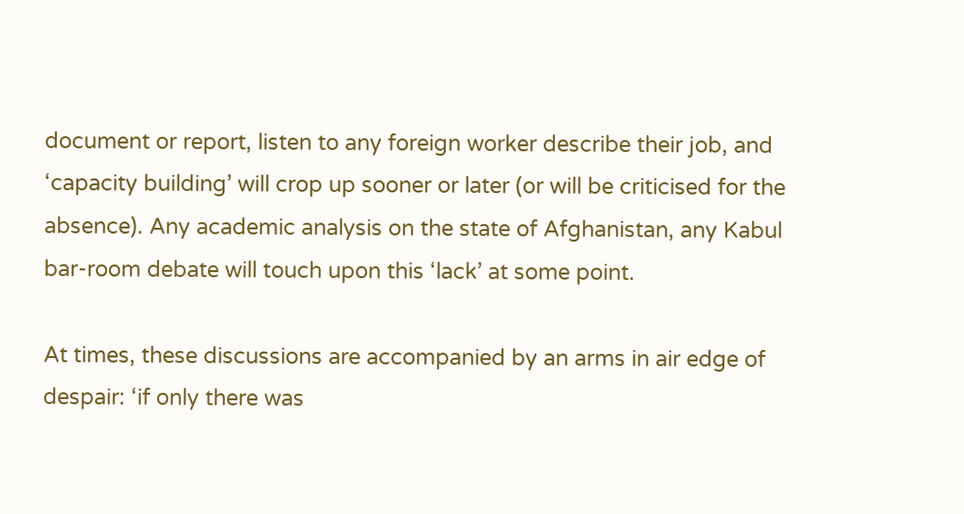document or report, listen to any foreign worker describe their job, and ‘capacity building’ will crop up sooner or later (or will be criticised for the absence). Any academic analysis on the state of Afghanistan, any Kabul bar-room debate will touch upon this ‘lack’ at some point.

At times, these discussions are accompanied by an arms in air edge of despair: ‘if only there was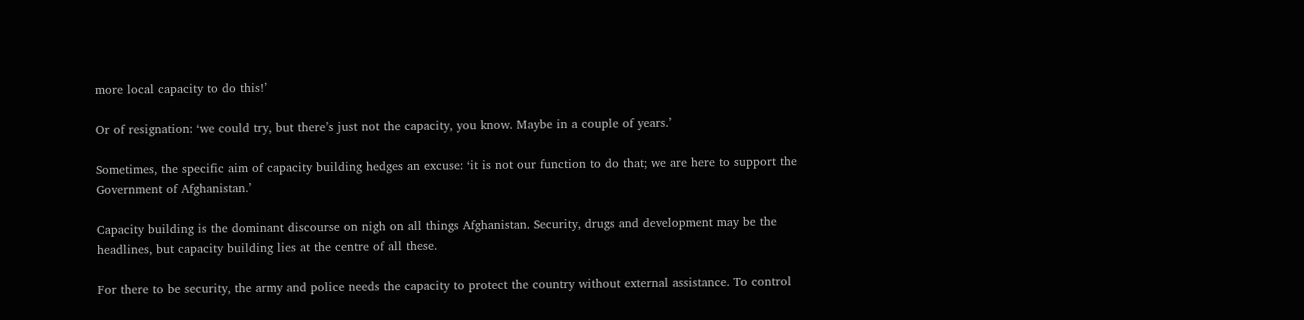more local capacity to do this!’

Or of resignation: ‘we could try, but there’s just not the capacity, you know. Maybe in a couple of years.’

Sometimes, the specific aim of capacity building hedges an excuse: ‘it is not our function to do that; we are here to support the Government of Afghanistan.’

Capacity building is the dominant discourse on nigh on all things Afghanistan. Security, drugs and development may be the headlines, but capacity building lies at the centre of all these.

For there to be security, the army and police needs the capacity to protect the country without external assistance. To control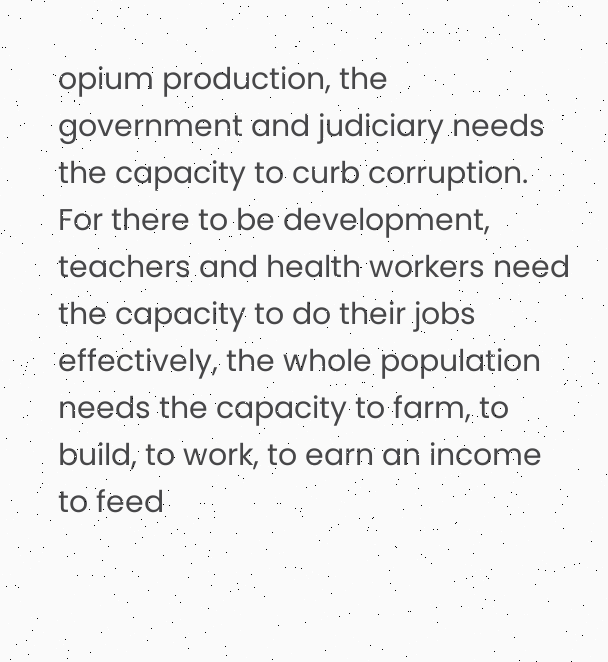opium production, the government and judiciary needs the capacity to curb corruption. For there to be development, teachers and health workers need the capacity to do their jobs effectively, the whole population needs the capacity to farm, to build, to work, to earn an income to feed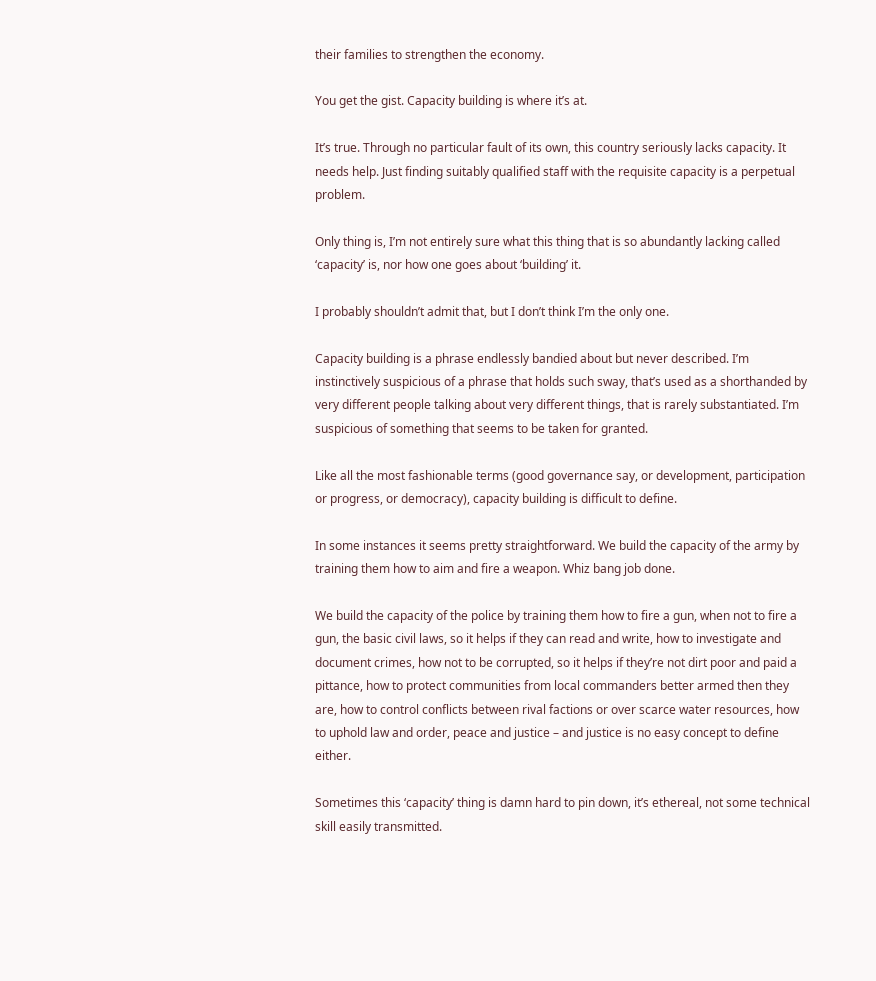their families to strengthen the economy.

You get the gist. Capacity building is where it’s at.

It’s true. Through no particular fault of its own, this country seriously lacks capacity. It needs help. Just finding suitably qualified staff with the requisite capacity is a perpetual problem.

Only thing is, I’m not entirely sure what this thing that is so abundantly lacking called ‘capacity’ is, nor how one goes about ‘building’ it.

I probably shouldn’t admit that, but I don’t think I’m the only one.

Capacity building is a phrase endlessly bandied about but never described. I’m instinctively suspicious of a phrase that holds such sway, that’s used as a shorthanded by very different people talking about very different things, that is rarely substantiated. I’m suspicious of something that seems to be taken for granted.

Like all the most fashionable terms (good governance say, or development, participation or progress, or democracy), capacity building is difficult to define.

In some instances it seems pretty straightforward. We build the capacity of the army by training them how to aim and fire a weapon. Whiz bang job done.

We build the capacity of the police by training them how to fire a gun, when not to fire a gun, the basic civil laws, so it helps if they can read and write, how to investigate and document crimes, how not to be corrupted, so it helps if they’re not dirt poor and paid a pittance, how to protect communities from local commanders better armed then they are, how to control conflicts between rival factions or over scarce water resources, how to uphold law and order, peace and justice – and justice is no easy concept to define either.

Sometimes this ‘capacity’ thing is damn hard to pin down, it’s ethereal, not some technical skill easily transmitted.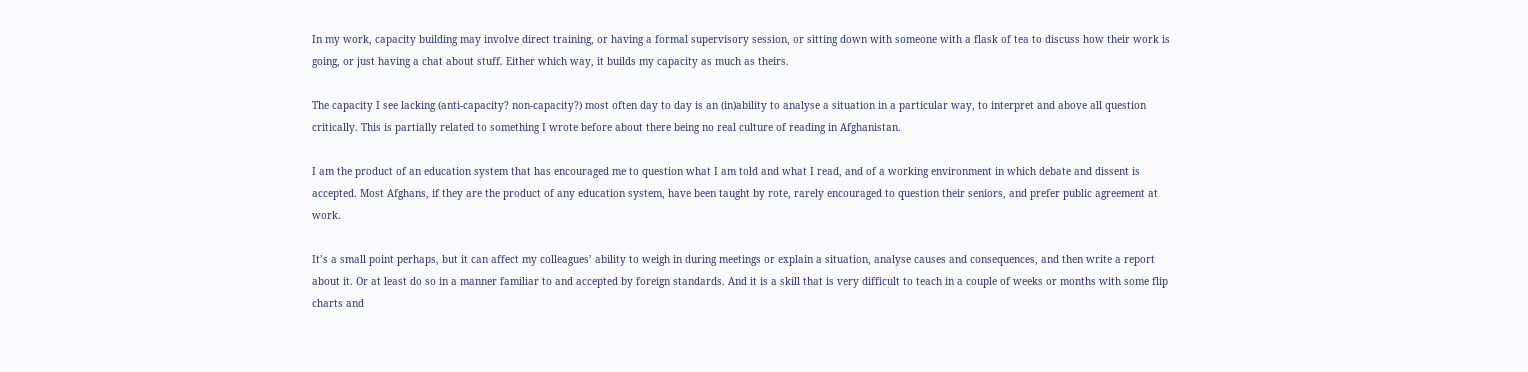In my work, capacity building may involve direct training, or having a formal supervisory session, or sitting down with someone with a flask of tea to discuss how their work is going, or just having a chat about stuff. Either which way, it builds my capacity as much as theirs.

The capacity I see lacking (anti-capacity? non-capacity?) most often day to day is an (in)ability to analyse a situation in a particular way, to interpret and above all question critically. This is partially related to something I wrote before about there being no real culture of reading in Afghanistan.

I am the product of an education system that has encouraged me to question what I am told and what I read, and of a working environment in which debate and dissent is accepted. Most Afghans, if they are the product of any education system, have been taught by rote, rarely encouraged to question their seniors, and prefer public agreement at work.

It’s a small point perhaps, but it can affect my colleagues’ ability to weigh in during meetings or explain a situation, analyse causes and consequences, and then write a report about it. Or at least do so in a manner familiar to and accepted by foreign standards. And it is a skill that is very difficult to teach in a couple of weeks or months with some flip charts and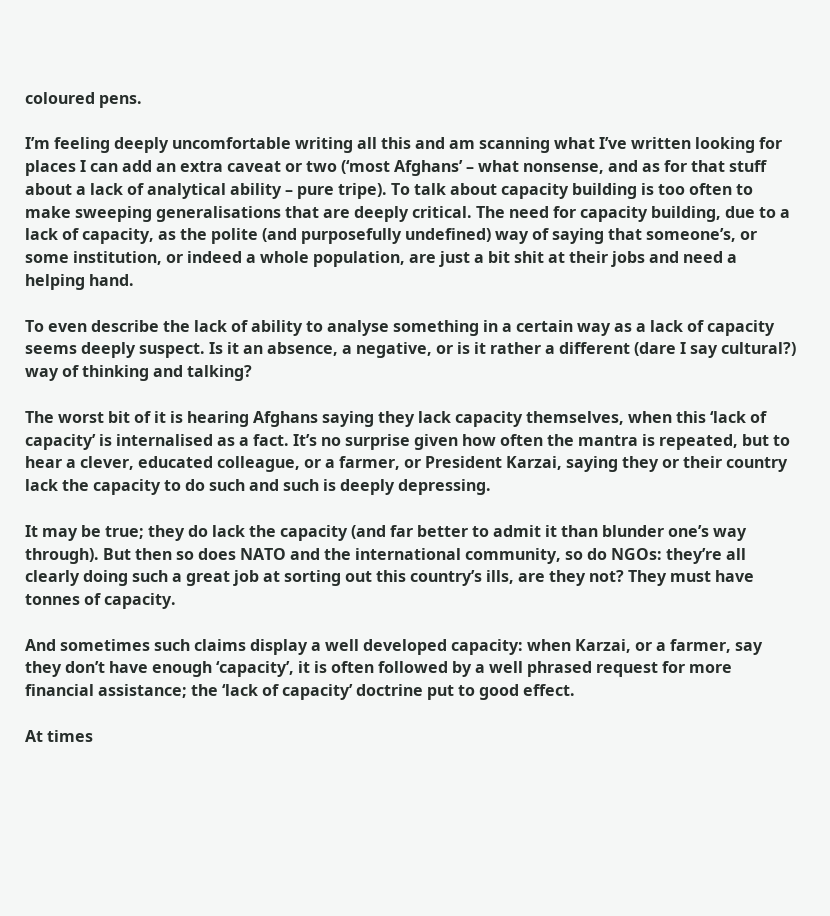coloured pens.

I’m feeling deeply uncomfortable writing all this and am scanning what I’ve written looking for places I can add an extra caveat or two (‘most Afghans’ – what nonsense, and as for that stuff about a lack of analytical ability – pure tripe). To talk about capacity building is too often to make sweeping generalisations that are deeply critical. The need for capacity building, due to a lack of capacity, as the polite (and purposefully undefined) way of saying that someone’s, or some institution, or indeed a whole population, are just a bit shit at their jobs and need a helping hand.

To even describe the lack of ability to analyse something in a certain way as a lack of capacity seems deeply suspect. Is it an absence, a negative, or is it rather a different (dare I say cultural?) way of thinking and talking?

The worst bit of it is hearing Afghans saying they lack capacity themselves, when this ‘lack of capacity’ is internalised as a fact. It’s no surprise given how often the mantra is repeated, but to hear a clever, educated colleague, or a farmer, or President Karzai, saying they or their country lack the capacity to do such and such is deeply depressing.

It may be true; they do lack the capacity (and far better to admit it than blunder one’s way through). But then so does NATO and the international community, so do NGOs: they’re all clearly doing such a great job at sorting out this country’s ills, are they not? They must have tonnes of capacity.

And sometimes such claims display a well developed capacity: when Karzai, or a farmer, say they don’t have enough ‘capacity’, it is often followed by a well phrased request for more financial assistance; the ‘lack of capacity’ doctrine put to good effect.

At times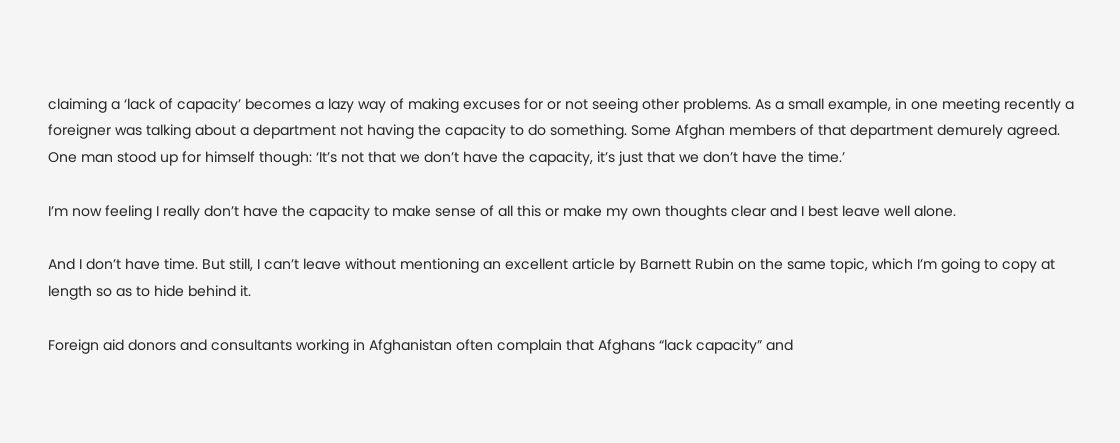claiming a ‘lack of capacity’ becomes a lazy way of making excuses for or not seeing other problems. As a small example, in one meeting recently a foreigner was talking about a department not having the capacity to do something. Some Afghan members of that department demurely agreed. One man stood up for himself though: ‘It’s not that we don’t have the capacity, it’s just that we don’t have the time.’

I’m now feeling I really don’t have the capacity to make sense of all this or make my own thoughts clear and I best leave well alone.

And I don’t have time. But still, I can’t leave without mentioning an excellent article by Barnett Rubin on the same topic, which I’m going to copy at length so as to hide behind it.

Foreign aid donors and consultants working in Afghanistan often complain that Afghans “lack capacity” and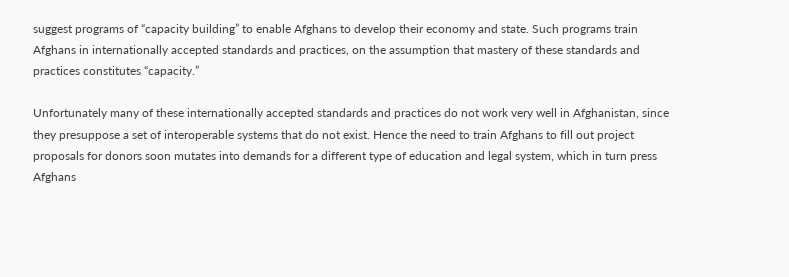suggest programs of “capacity building” to enable Afghans to develop their economy and state. Such programs train Afghans in internationally accepted standards and practices, on the assumption that mastery of these standards and practices constitutes “capacity.”

Unfortunately many of these internationally accepted standards and practices do not work very well in Afghanistan, since they presuppose a set of interoperable systems that do not exist. Hence the need to train Afghans to fill out project proposals for donors soon mutates into demands for a different type of education and legal system, which in turn press Afghans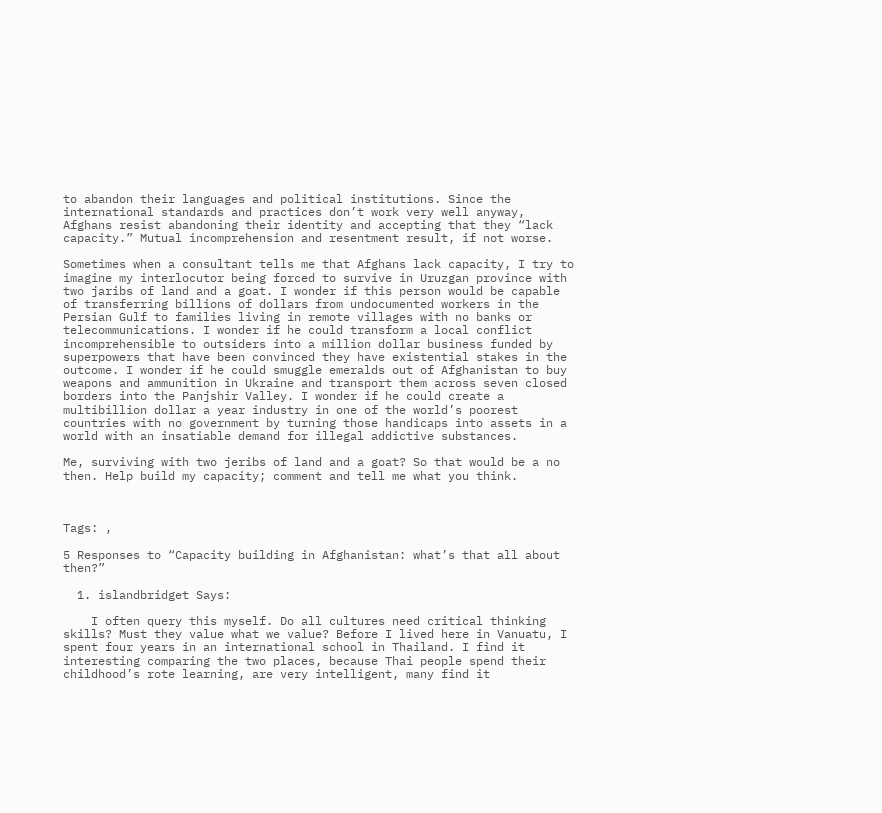to abandon their languages and political institutions. Since the international standards and practices don’t work very well anyway, Afghans resist abandoning their identity and accepting that they “lack capacity.” Mutual incomprehension and resentment result, if not worse.

Sometimes when a consultant tells me that Afghans lack capacity, I try to imagine my interlocutor being forced to survive in Uruzgan province with two jaribs of land and a goat. I wonder if this person would be capable of transferring billions of dollars from undocumented workers in the Persian Gulf to families living in remote villages with no banks or telecommunications. I wonder if he could transform a local conflict incomprehensible to outsiders into a million dollar business funded by superpowers that have been convinced they have existential stakes in the outcome. I wonder if he could smuggle emeralds out of Afghanistan to buy weapons and ammunition in Ukraine and transport them across seven closed borders into the Panjshir Valley. I wonder if he could create a multibillion dollar a year industry in one of the world’s poorest countries with no government by turning those handicaps into assets in a world with an insatiable demand for illegal addictive substances.

Me, surviving with two jeribs of land and a goat? So that would be a no then. Help build my capacity; comment and tell me what you think.



Tags: ,

5 Responses to “Capacity building in Afghanistan: what’s that all about then?”

  1. islandbridget Says:

    I often query this myself. Do all cultures need critical thinking skills? Must they value what we value? Before I lived here in Vanuatu, I spent four years in an international school in Thailand. I find it interesting comparing the two places, because Thai people spend their childhood’s rote learning, are very intelligent, many find it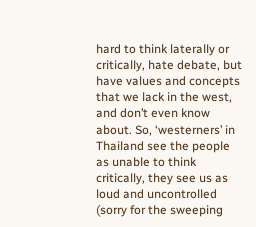hard to think laterally or critically, hate debate, but have values and concepts that we lack in the west, and don’t even know about. So, ‘westerners’ in Thailand see the people as unable to think critically, they see us as loud and uncontrolled (sorry for the sweeping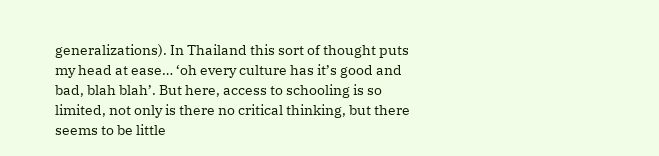generalizations). In Thailand this sort of thought puts my head at ease… ‘oh every culture has it’s good and bad, blah blah’. But here, access to schooling is so limited, not only is there no critical thinking, but there seems to be little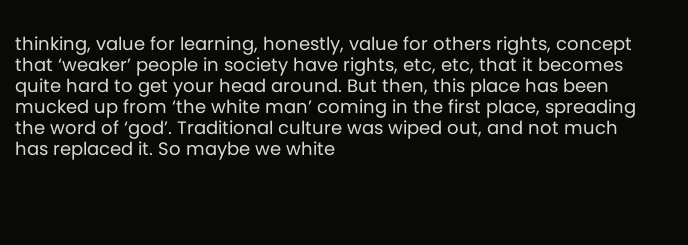thinking, value for learning, honestly, value for others rights, concept that ‘weaker’ people in society have rights, etc, etc, that it becomes quite hard to get your head around. But then, this place has been mucked up from ‘the white man’ coming in the first place, spreading the word of ‘god’. Traditional culture was wiped out, and not much has replaced it. So maybe we white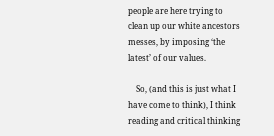people are here trying to clean up our white ancestors messes, by imposing ‘the latest’ of our values.

    So, (and this is just what I have come to think), I think reading and critical thinking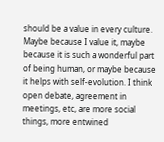should be a value in every culture. Maybe because I value it, maybe because it is such a wonderful part of being human, or maybe because it helps with self-evolution. I think open debate, agreement in meetings, etc, are more social things, more entwined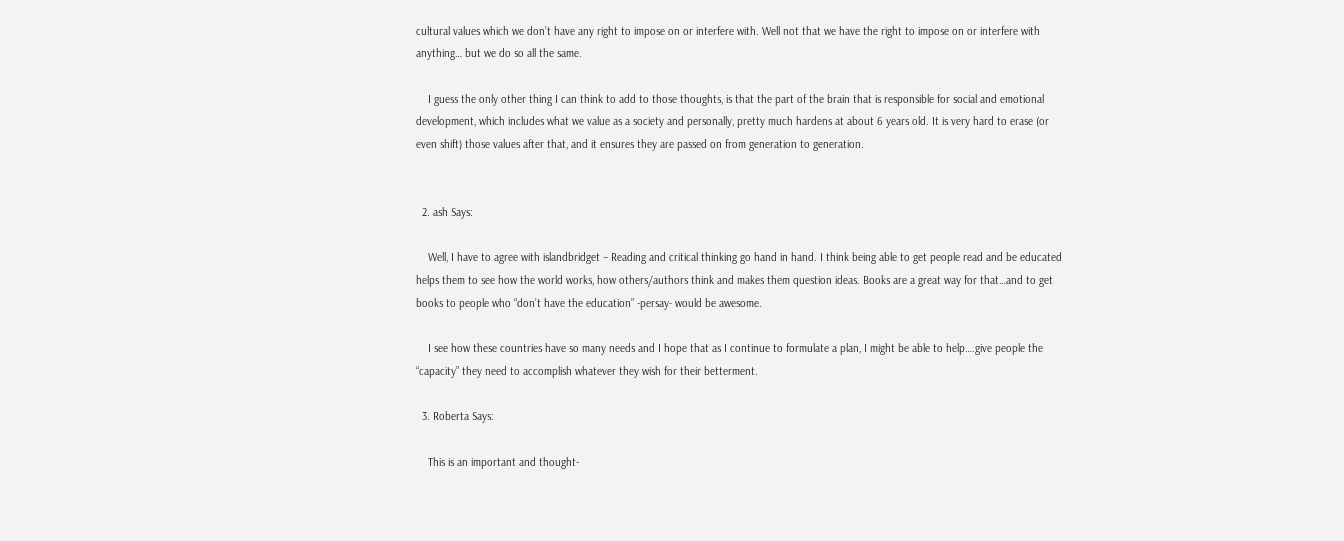cultural values which we don’t have any right to impose on or interfere with. Well not that we have the right to impose on or interfere with anything… but we do so all the same.

    I guess the only other thing I can think to add to those thoughts, is that the part of the brain that is responsible for social and emotional development, which includes what we value as a society and personally, pretty much hardens at about 6 years old. It is very hard to erase (or even shift) those values after that, and it ensures they are passed on from generation to generation.


  2. ash Says:

    Well, I have to agree with islandbridget – Reading and critical thinking go hand in hand. I think being able to get people read and be educated helps them to see how the world works, how others/authors think and makes them question ideas. Books are a great way for that…and to get books to people who “don’t have the education” -persay- would be awesome.

    I see how these countries have so many needs and I hope that as I continue to formulate a plan, I might be able to help….give people the “capacity” they need to accomplish whatever they wish for their betterment.

  3. Roberta Says:

    This is an important and thought-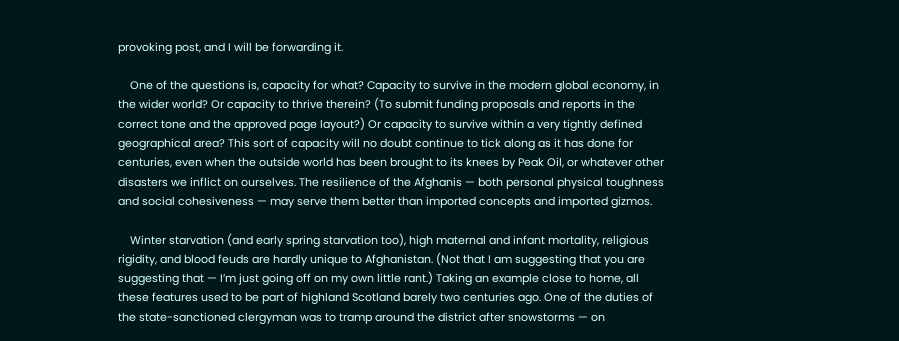provoking post, and I will be forwarding it.

    One of the questions is, capacity for what? Capacity to survive in the modern global economy, in the wider world? Or capacity to thrive therein? (To submit funding proposals and reports in the correct tone and the approved page layout?) Or capacity to survive within a very tightly defined geographical area? This sort of capacity will no doubt continue to tick along as it has done for centuries, even when the outside world has been brought to its knees by Peak Oil, or whatever other disasters we inflict on ourselves. The resilience of the Afghanis — both personal physical toughness and social cohesiveness — may serve them better than imported concepts and imported gizmos.

    Winter starvation (and early spring starvation too), high maternal and infant mortality, religious rigidity, and blood feuds are hardly unique to Afghanistan. (Not that I am suggesting that you are suggesting that — I’m just going off on my own little rant.) Taking an example close to home, all these features used to be part of highland Scotland barely two centuries ago. One of the duties of the state-sanctioned clergyman was to tramp around the district after snowstorms — on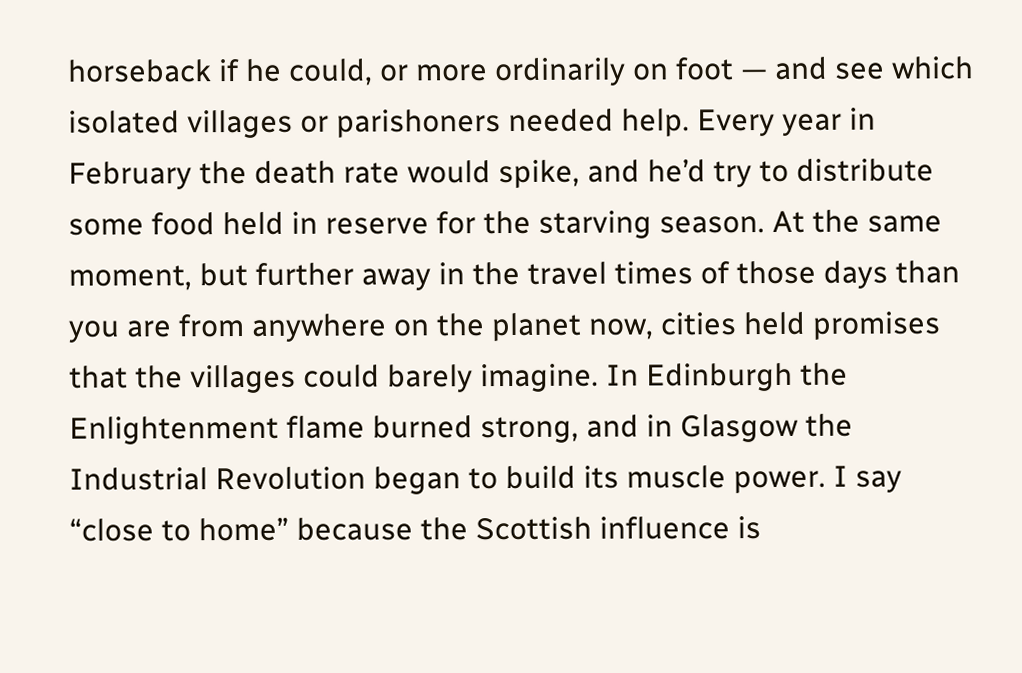horseback if he could, or more ordinarily on foot — and see which isolated villages or parishoners needed help. Every year in February the death rate would spike, and he’d try to distribute some food held in reserve for the starving season. At the same moment, but further away in the travel times of those days than you are from anywhere on the planet now, cities held promises that the villages could barely imagine. In Edinburgh the Enlightenment flame burned strong, and in Glasgow the Industrial Revolution began to build its muscle power. I say “close to home” because the Scottish influence is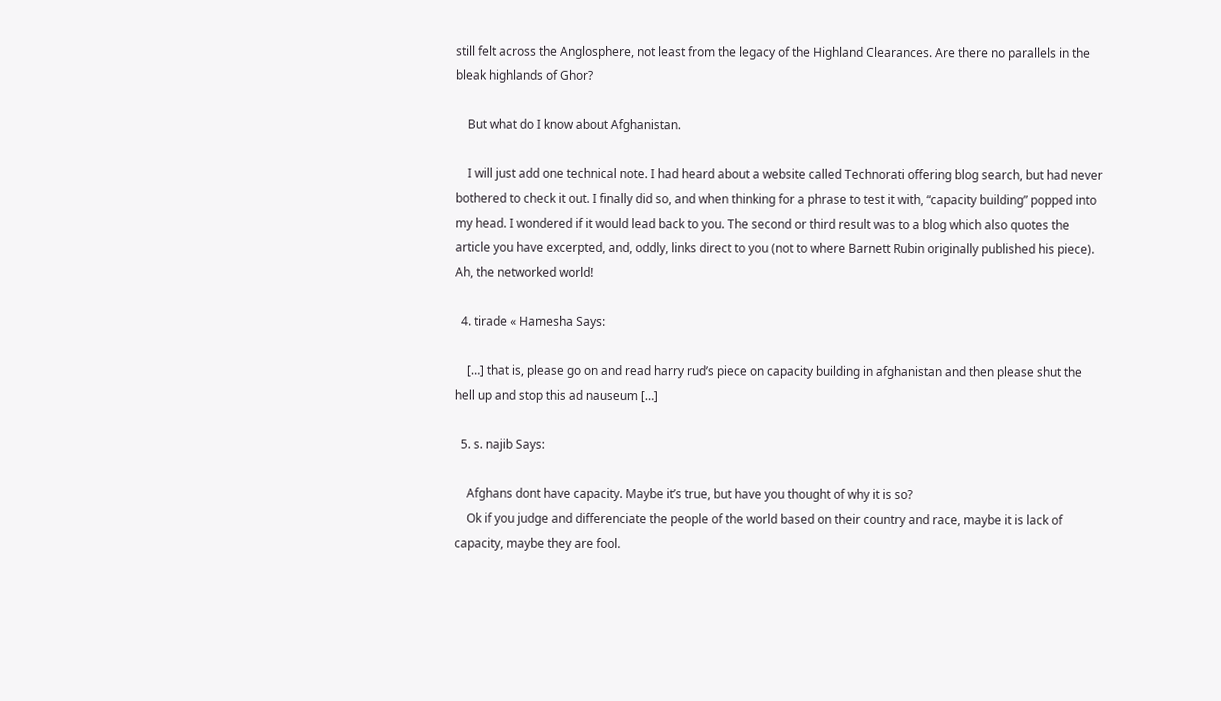still felt across the Anglosphere, not least from the legacy of the Highland Clearances. Are there no parallels in the bleak highlands of Ghor?

    But what do I know about Afghanistan.

    I will just add one technical note. I had heard about a website called Technorati offering blog search, but had never bothered to check it out. I finally did so, and when thinking for a phrase to test it with, “capacity building” popped into my head. I wondered if it would lead back to you. The second or third result was to a blog which also quotes the article you have excerpted, and, oddly, links direct to you (not to where Barnett Rubin originally published his piece). Ah, the networked world!

  4. tirade « Hamesha Says:

    […] that is, please go on and read harry rud’s piece on capacity building in afghanistan and then please shut the hell up and stop this ad nauseum […]

  5. s. najib Says:

    Afghans dont have capacity. Maybe it’s true, but have you thought of why it is so?
    Ok if you judge and differenciate the people of the world based on their country and race, maybe it is lack of capacity, maybe they are fool.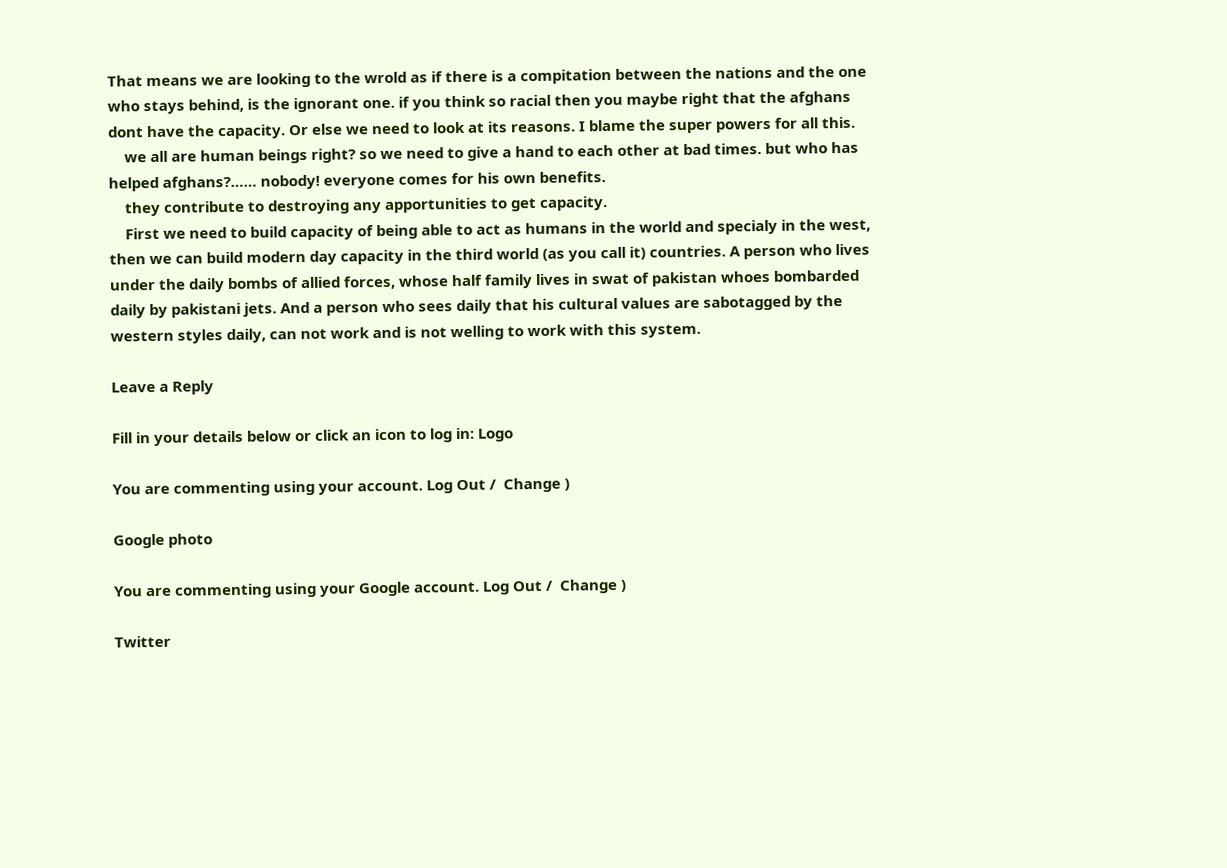That means we are looking to the wrold as if there is a compitation between the nations and the one who stays behind, is the ignorant one. if you think so racial then you maybe right that the afghans dont have the capacity. Or else we need to look at its reasons. I blame the super powers for all this.
    we all are human beings right? so we need to give a hand to each other at bad times. but who has helped afghans?…… nobody! everyone comes for his own benefits.
    they contribute to destroying any apportunities to get capacity.
    First we need to build capacity of being able to act as humans in the world and specialy in the west, then we can build modern day capacity in the third world (as you call it) countries. A person who lives under the daily bombs of allied forces, whose half family lives in swat of pakistan whoes bombarded daily by pakistani jets. And a person who sees daily that his cultural values are sabotagged by the western styles daily, can not work and is not welling to work with this system.

Leave a Reply

Fill in your details below or click an icon to log in: Logo

You are commenting using your account. Log Out /  Change )

Google photo

You are commenting using your Google account. Log Out /  Change )

Twitter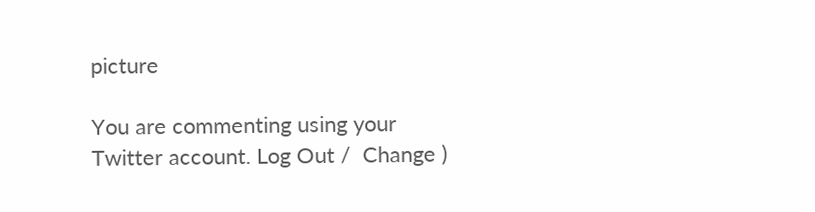picture

You are commenting using your Twitter account. Log Out /  Change )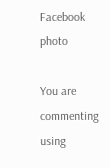Facebook photo

You are commenting using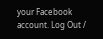your Facebook account. Log Out /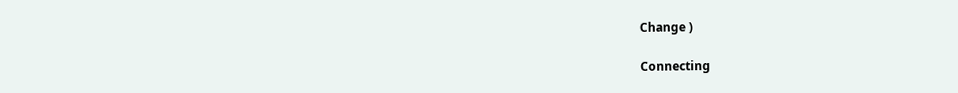Change )

Connecting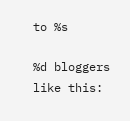to %s

%d bloggers like this: